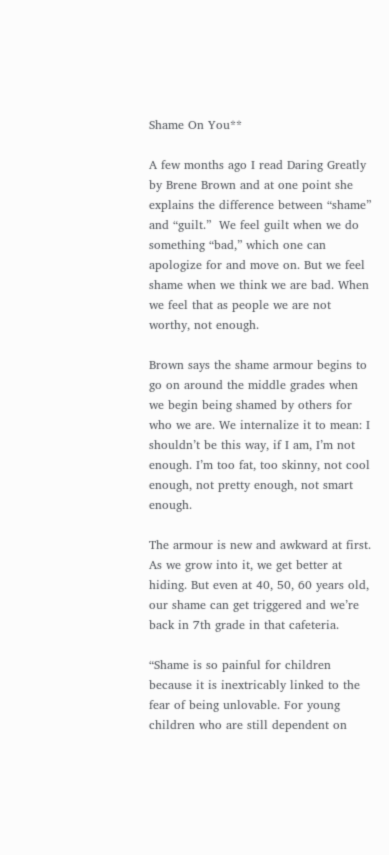Shame On You**

A few months ago I read Daring Greatly by Brene Brown and at one point she explains the difference between “shame” and “guilt.”  We feel guilt when we do something “bad,” which one can apologize for and move on. But we feel shame when we think we are bad. When we feel that as people we are not worthy, not enough.

Brown says the shame armour begins to go on around the middle grades when we begin being shamed by others for who we are. We internalize it to mean: I shouldn’t be this way, if I am, I’m not enough. I’m too fat, too skinny, not cool enough, not pretty enough, not smart enough.

The armour is new and awkward at first. As we grow into it, we get better at hiding. But even at 40, 50, 60 years old, our shame can get triggered and we’re back in 7th grade in that cafeteria.

“Shame is so painful for children because it is inextricably linked to the fear of being unlovable. For young children who are still dependent on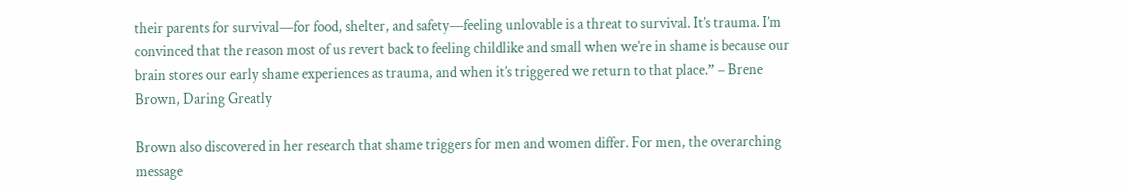their parents for survival—for food, shelter, and safety—feeling unlovable is a threat to survival. It’s trauma. I’m convinced that the reason most of us revert back to feeling childlike and small when we’re in shame is because our brain stores our early shame experiences as trauma, and when it’s triggered we return to that place.” – Brene Brown, Daring Greatly

Brown also discovered in her research that shame triggers for men and women differ. For men, the overarching message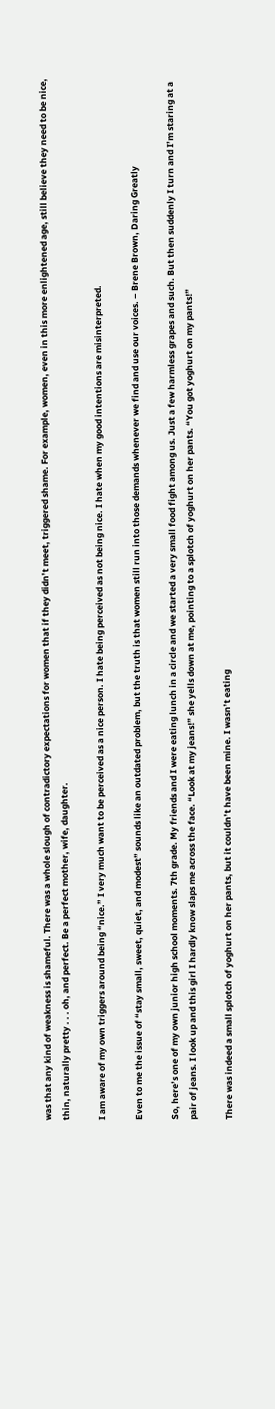was that any kind of weakness is shameful. There was a whole slough of contradictory expectations for women that if they didn’t meet, triggered shame. For example, women, even in this more enlightened age, still believe they need to be nice, thin, naturally pretty . . . oh, and perfect. Be a perfect mother, wife, daughter.

I am aware of my own triggers around being “nice.” I very much want to be perceived as a nice person. I hate being perceived as not being nice. I hate when my good intentions are misinterpreted.

Even to me the issue of “stay small, sweet, quiet, and modest” sounds like an outdated problem, but the truth is that women still run into those demands whenever we find and use our voices. – Brene Brown, Daring Greatly

So, here’s one of my own junior high school moments. 7th grade. My friends and I were eating lunch in a circle and we started a very small food fight among us. Just a few harmless grapes and such. But then suddenly I turn and I’m staring at a pair of jeans. I look up and this girl I hardly know slaps me across the face. “Look at my jeans!” she yells down at me, pointing to a splotch of yoghurt on her pants. “You got yoghurt on my pants!”

There was indeed a small splotch of yoghurt on her pants, but it couldn’t have been mine. I wasn’t eating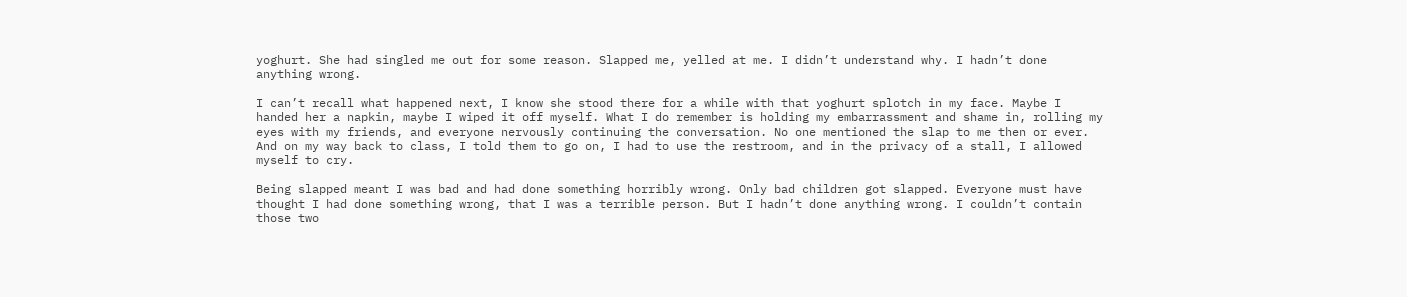yoghurt. She had singled me out for some reason. Slapped me, yelled at me. I didn’t understand why. I hadn’t done anything wrong.

I can’t recall what happened next, I know she stood there for a while with that yoghurt splotch in my face. Maybe I handed her a napkin, maybe I wiped it off myself. What I do remember is holding my embarrassment and shame in, rolling my eyes with my friends, and everyone nervously continuing the conversation. No one mentioned the slap to me then or ever. And on my way back to class, I told them to go on, I had to use the restroom, and in the privacy of a stall, I allowed myself to cry.

Being slapped meant I was bad and had done something horribly wrong. Only bad children got slapped. Everyone must have thought I had done something wrong, that I was a terrible person. But I hadn’t done anything wrong. I couldn’t contain those two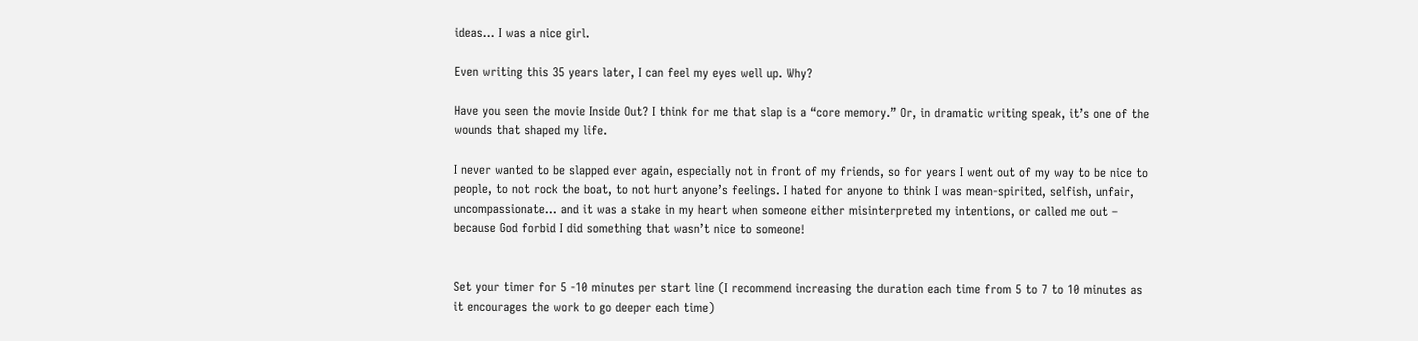ideas… I was a nice girl.

Even writing this 35 years later, I can feel my eyes well up. Why?

Have you seen the movie Inside Out? I think for me that slap is a “core memory.” Or, in dramatic writing speak, it’s one of the wounds that shaped my life.

I never wanted to be slapped ever again, especially not in front of my friends, so for years I went out of my way to be nice to people, to not rock the boat, to not hurt anyone’s feelings. I hated for anyone to think I was mean-spirited, selfish, unfair, uncompassionate… and it was a stake in my heart when someone either misinterpreted my intentions, or called me out – because God forbid I did something that wasn’t nice to someone!


Set your timer for 5 -10 minutes per start line (I recommend increasing the duration each time from 5 to 7 to 10 minutes as it encourages the work to go deeper each time)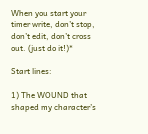When you start your timer write, don’t stop, don’t edit, don’t cross out. (just do it!)*

Start lines:

1) The WOUND that shaped my character’s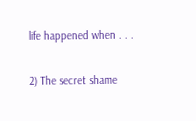life happened when . . .

2) The secret shame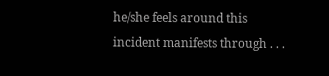he/she feels around this incident manifests through . . .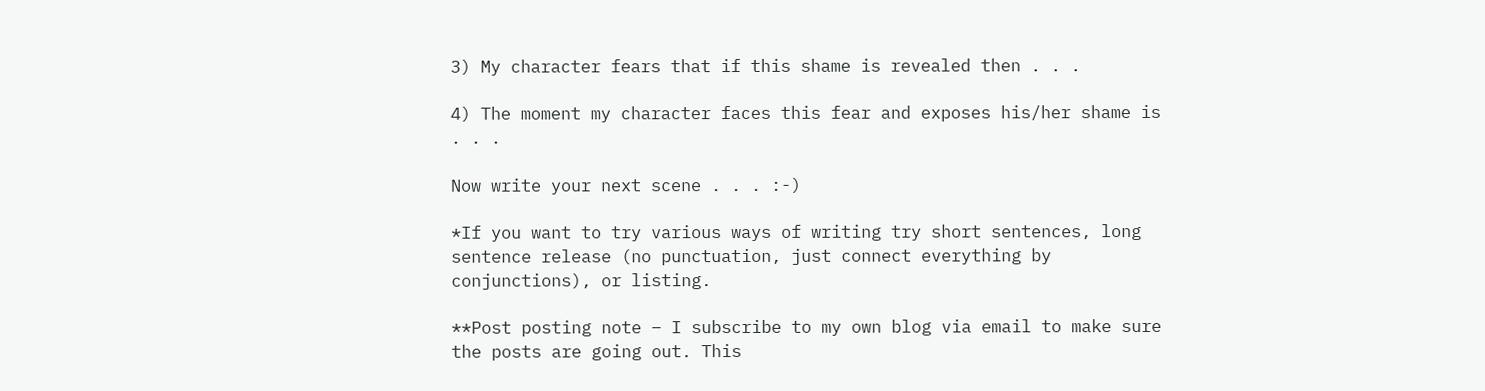3) My character fears that if this shame is revealed then . . .

4) The moment my character faces this fear and exposes his/her shame is . . .

Now write your next scene . . . :-)

*If you want to try various ways of writing try short sentences, long sentence release (no punctuation, just connect everything by conjunctions), or listing.

**Post posting note – I subscribe to my own blog via email to make sure the posts are going out. This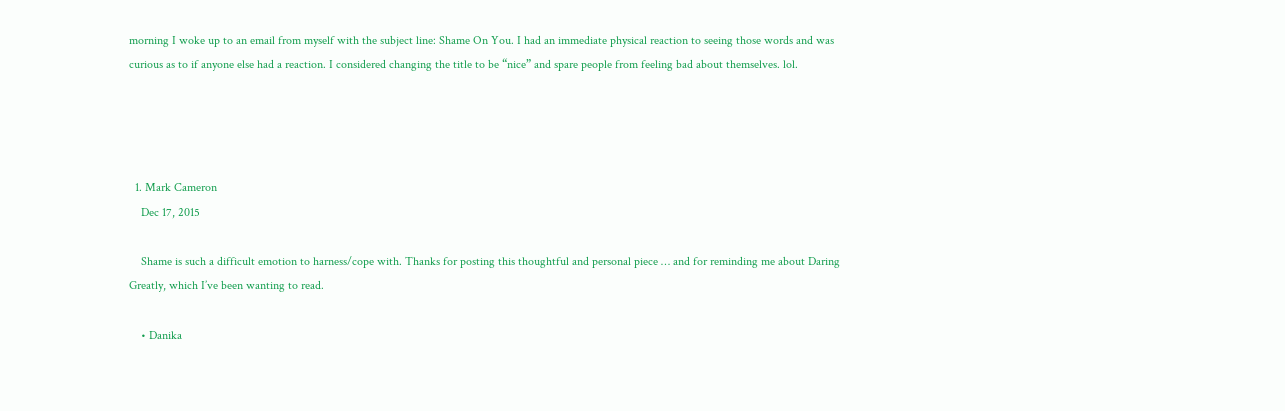morning I woke up to an email from myself with the subject line: Shame On You. I had an immediate physical reaction to seeing those words and was curious as to if anyone else had a reaction. I considered changing the title to be “nice” and spare people from feeling bad about themselves. lol.




  1. Mark Cameron
    Dec 17, 2015

    Shame is such a difficult emotion to harness/cope with. Thanks for posting this thoughtful and personal piece … and for reminding me about Daring Greatly, which I’ve been wanting to read.

    • Danika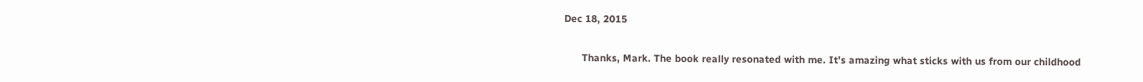Dec 18, 2015

      Thanks, Mark. The book really resonated with me. It’s amazing what sticks with us from our childhood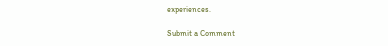experiences.

Submit a Comment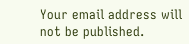Your email address will not be published.